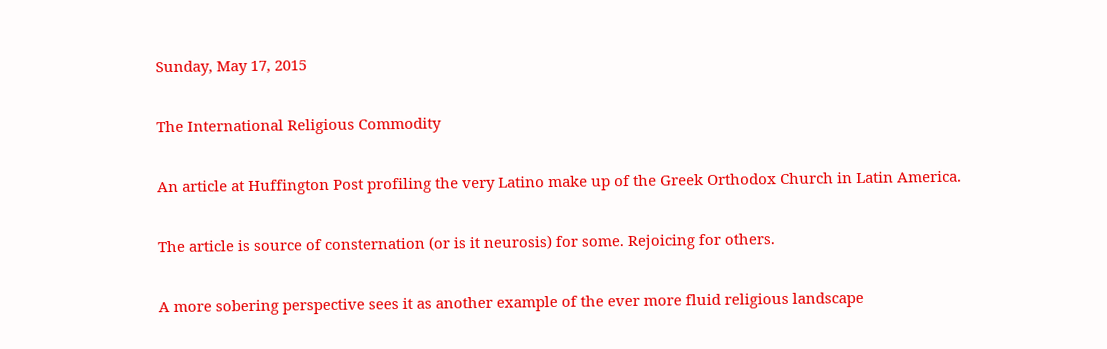Sunday, May 17, 2015

The International Religious Commodity

An article at Huffington Post profiling the very Latino make up of the Greek Orthodox Church in Latin America.

The article is source of consternation (or is it neurosis) for some. Rejoicing for others.

A more sobering perspective sees it as another example of the ever more fluid religious landscape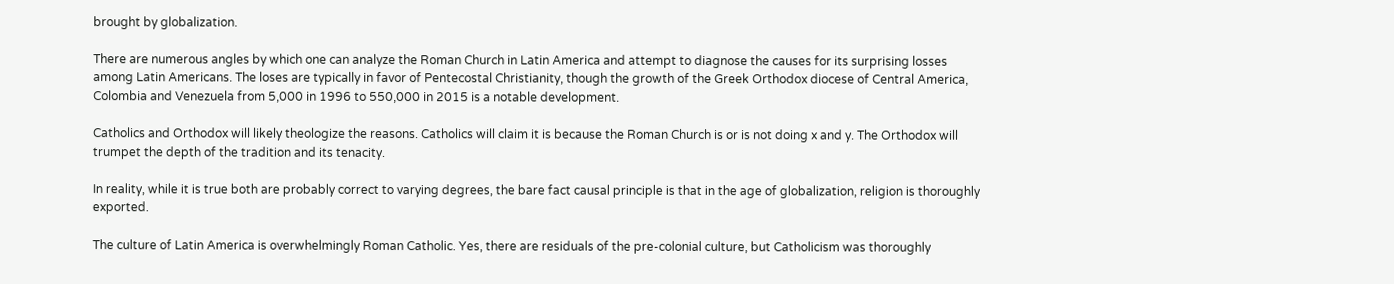brought by globalization.

There are numerous angles by which one can analyze the Roman Church in Latin America and attempt to diagnose the causes for its surprising losses among Latin Americans. The loses are typically in favor of Pentecostal Christianity, though the growth of the Greek Orthodox diocese of Central America, Colombia and Venezuela from 5,000 in 1996 to 550,000 in 2015 is a notable development.

Catholics and Orthodox will likely theologize the reasons. Catholics will claim it is because the Roman Church is or is not doing x and y. The Orthodox will trumpet the depth of the tradition and its tenacity.

In reality, while it is true both are probably correct to varying degrees, the bare fact causal principle is that in the age of globalization, religion is thoroughly exported.

The culture of Latin America is overwhelmingly Roman Catholic. Yes, there are residuals of the pre-colonial culture, but Catholicism was thoroughly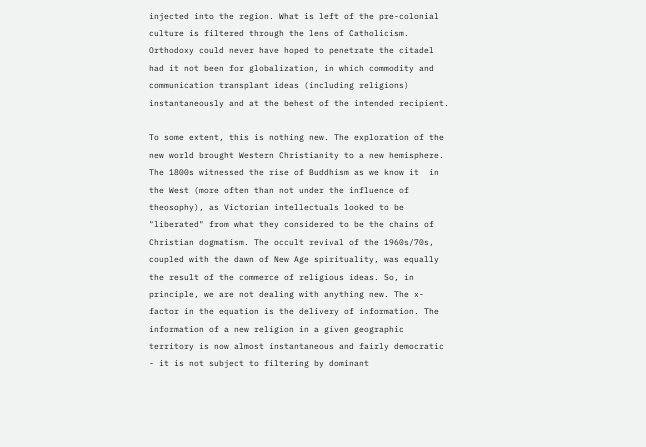injected into the region. What is left of the pre-colonial culture is filtered through the lens of Catholicism. Orthodoxy could never have hoped to penetrate the citadel had it not been for globalization, in which commodity and communication transplant ideas (including religions) instantaneously and at the behest of the intended recipient.

To some extent, this is nothing new. The exploration of the new world brought Western Christianity to a new hemisphere. The 1800s witnessed the rise of Buddhism as we know it  in the West (more often than not under the influence of theosophy), as Victorian intellectuals looked to be "liberated" from what they considered to be the chains of Christian dogmatism. The occult revival of the 1960s/70s, coupled with the dawn of New Age spirituality, was equally the result of the commerce of religious ideas. So, in principle, we are not dealing with anything new. The x-factor in the equation is the delivery of information. The information of a new religion in a given geographic territory is now almost instantaneous and fairly democratic - it is not subject to filtering by dominant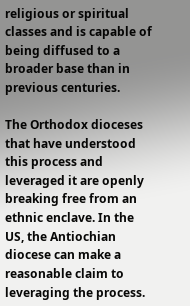religious or spiritual classes and is capable of being diffused to a broader base than in previous centuries.

The Orthodox dioceses that have understood this process and leveraged it are openly breaking free from an ethnic enclave. In the US, the Antiochian diocese can make a reasonable claim to leveraging the process.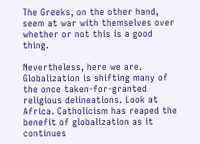The Greeks, on the other hand, seem at war with themselves over whether or not this is a good thing.

Nevertheless, here we are. Globalization is shifting many of the once taken-for-granted religious delineations. Look at Africa. Catholicism has reaped the benefit of globalization as it continues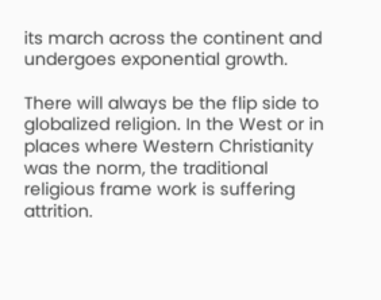its march across the continent and undergoes exponential growth.

There will always be the flip side to globalized religion. In the West or in places where Western Christianity was the norm, the traditional religious frame work is suffering attrition.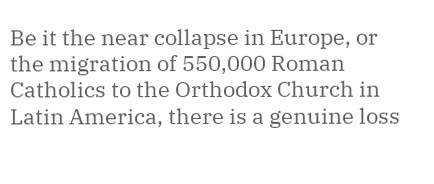Be it the near collapse in Europe, or the migration of 550,000 Roman Catholics to the Orthodox Church in Latin America, there is a genuine loss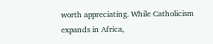worth appreciating. While Catholicism expands in Africa,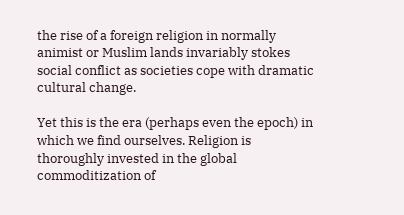the rise of a foreign religion in normally animist or Muslim lands invariably stokes social conflict as societies cope with dramatic cultural change.

Yet this is the era (perhaps even the epoch) in which we find ourselves. Religion is thoroughly invested in the global commoditization of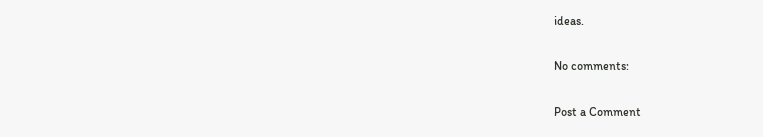ideas.

No comments:

Post a Comment